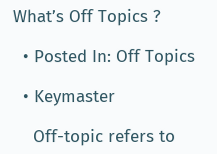What’s Off Topics ?

  • Posted In: Off Topics

  • Keymaster

    Off-topic refers to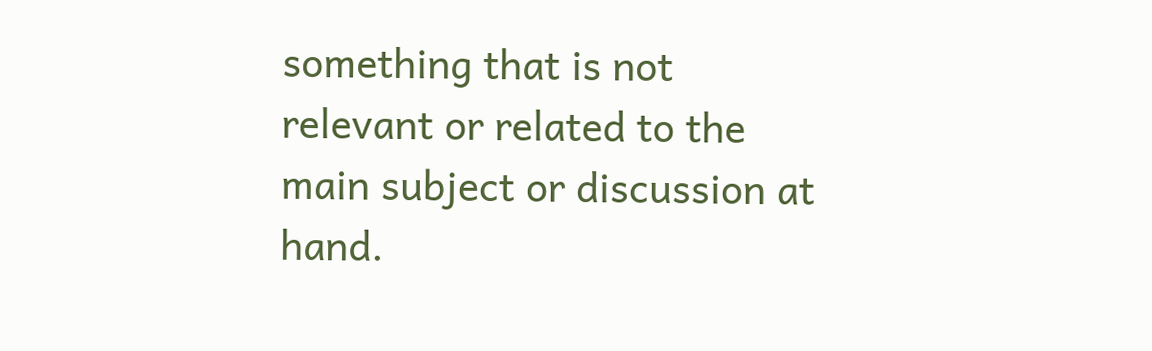something that is not relevant or related to the main subject or discussion at hand.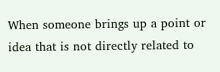When someone brings up a point or idea that is not directly related to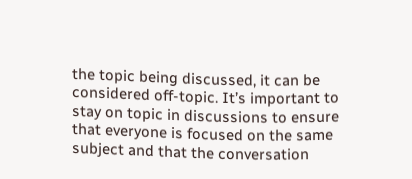the topic being discussed, it can be considered off-topic. It’s important to stay on topic in discussions to ensure that everyone is focused on the same subject and that the conversation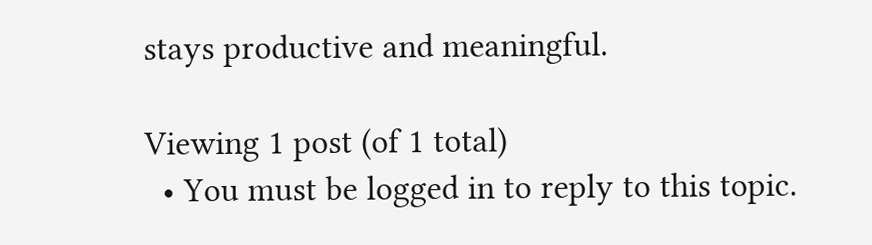stays productive and meaningful.

Viewing 1 post (of 1 total)
  • You must be logged in to reply to this topic.